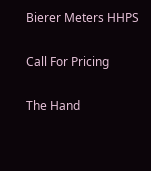Bierer Meters HHPS

Call For Pricing

The Hand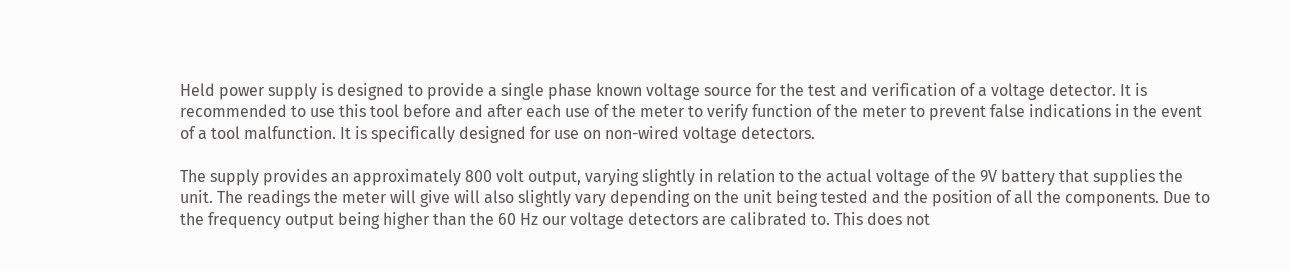Held power supply is designed to provide a single phase known voltage source for the test and verification of a voltage detector. It is recommended to use this tool before and after each use of the meter to verify function of the meter to prevent false indications in the event of a tool malfunction. It is specifically designed for use on non-wired voltage detectors.

The supply provides an approximately 800 volt output, varying slightly in relation to the actual voltage of the 9V battery that supplies the unit. The readings the meter will give will also slightly vary depending on the unit being tested and the position of all the components. Due to the frequency output being higher than the 60 Hz our voltage detectors are calibrated to. This does not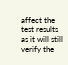affect the test results as it will still verify the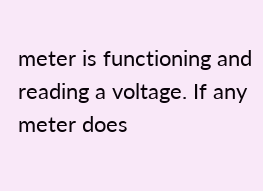meter is functioning and reading a voltage. If any meter does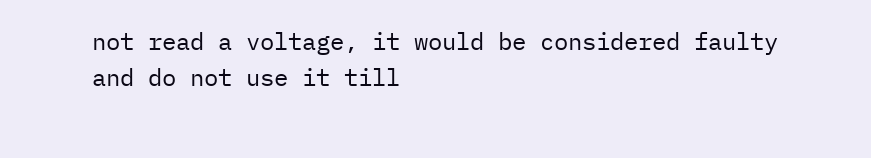not read a voltage, it would be considered faulty and do not use it till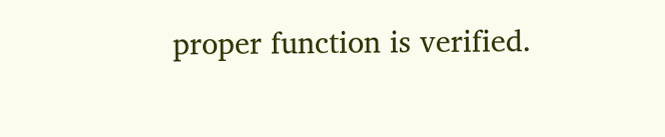proper function is verified.